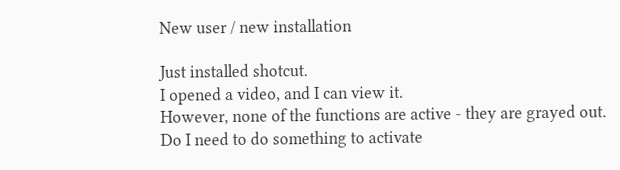New user / new installation

Just installed shotcut.
I opened a video, and I can view it.
However, none of the functions are active - they are grayed out.
Do I need to do something to activate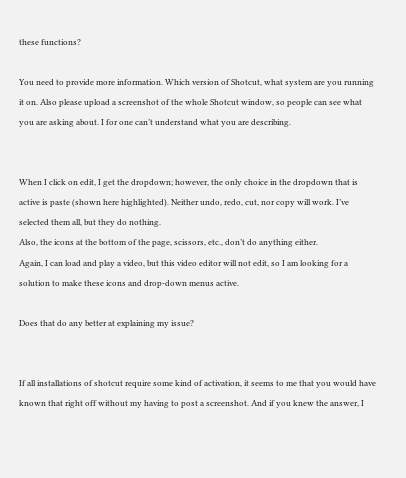these functions?

You need to provide more information. Which version of Shotcut, what system are you running it on. Also please upload a screenshot of the whole Shotcut window, so people can see what you are asking about. I for one can’t understand what you are describing.


When I click on edit, I get the dropdown; however, the only choice in the dropdown that is active is paste (shown here highlighted). Neither undo, redo, cut, nor copy will work. I’ve selected them all, but they do nothing.
Also, the icons at the bottom of the page, scissors, etc., don’t do anything either.
Again, I can load and play a video, but this video editor will not edit, so I am looking for a solution to make these icons and drop-down menus active.

Does that do any better at explaining my issue?


If all installations of shotcut require some kind of activation, it seems to me that you would have known that right off without my having to post a screenshot. And if you knew the answer, I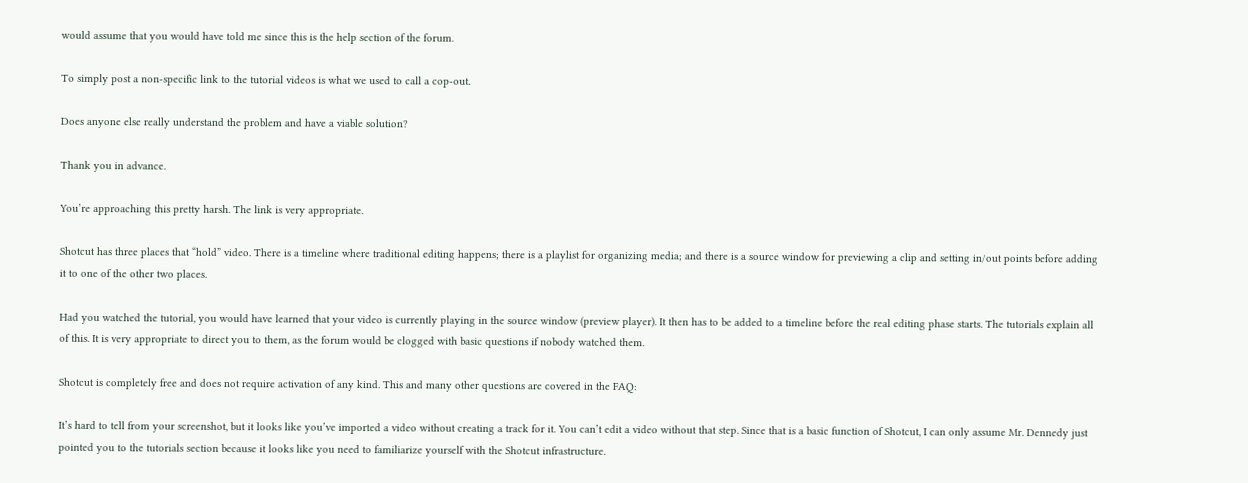would assume that you would have told me since this is the help section of the forum.

To simply post a non-specific link to the tutorial videos is what we used to call a cop-out.

Does anyone else really understand the problem and have a viable solution?

Thank you in advance.

You’re approaching this pretty harsh. The link is very appropriate.

Shotcut has three places that “hold” video. There is a timeline where traditional editing happens; there is a playlist for organizing media; and there is a source window for previewing a clip and setting in/out points before adding it to one of the other two places.

Had you watched the tutorial, you would have learned that your video is currently playing in the source window (preview player). It then has to be added to a timeline before the real editing phase starts. The tutorials explain all of this. It is very appropriate to direct you to them, as the forum would be clogged with basic questions if nobody watched them.

Shotcut is completely free and does not require activation of any kind. This and many other questions are covered in the FAQ:

It’s hard to tell from your screenshot, but it looks like you’ve imported a video without creating a track for it. You can’t edit a video without that step. Since that is a basic function of Shotcut, I can only assume Mr. Dennedy just pointed you to the tutorials section because it looks like you need to familiarize yourself with the Shotcut infrastructure.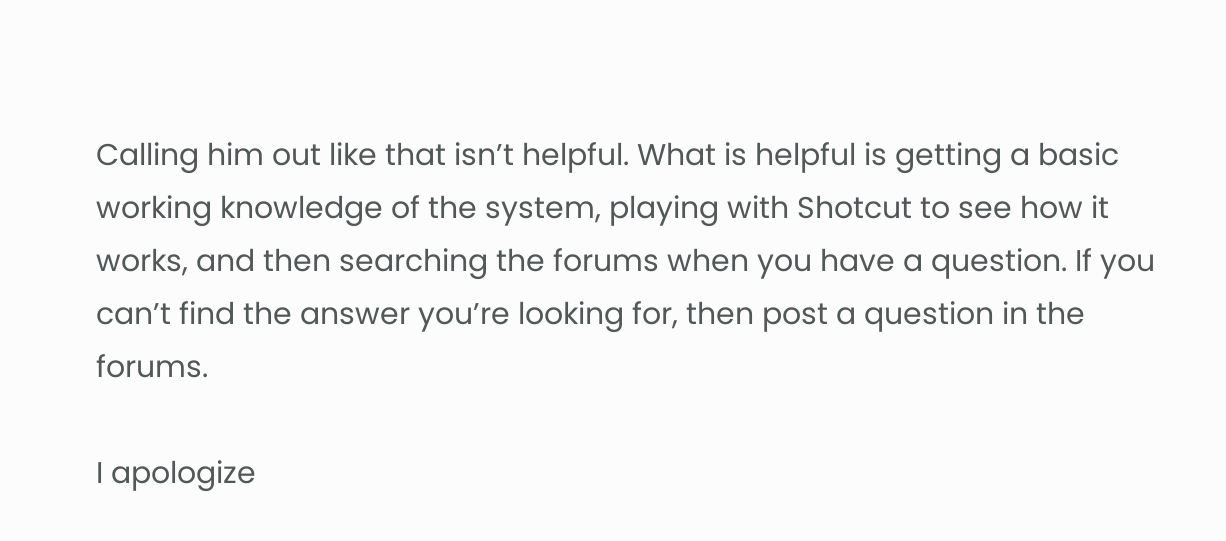Calling him out like that isn’t helpful. What is helpful is getting a basic working knowledge of the system, playing with Shotcut to see how it works, and then searching the forums when you have a question. If you can’t find the answer you’re looking for, then post a question in the forums.

I apologize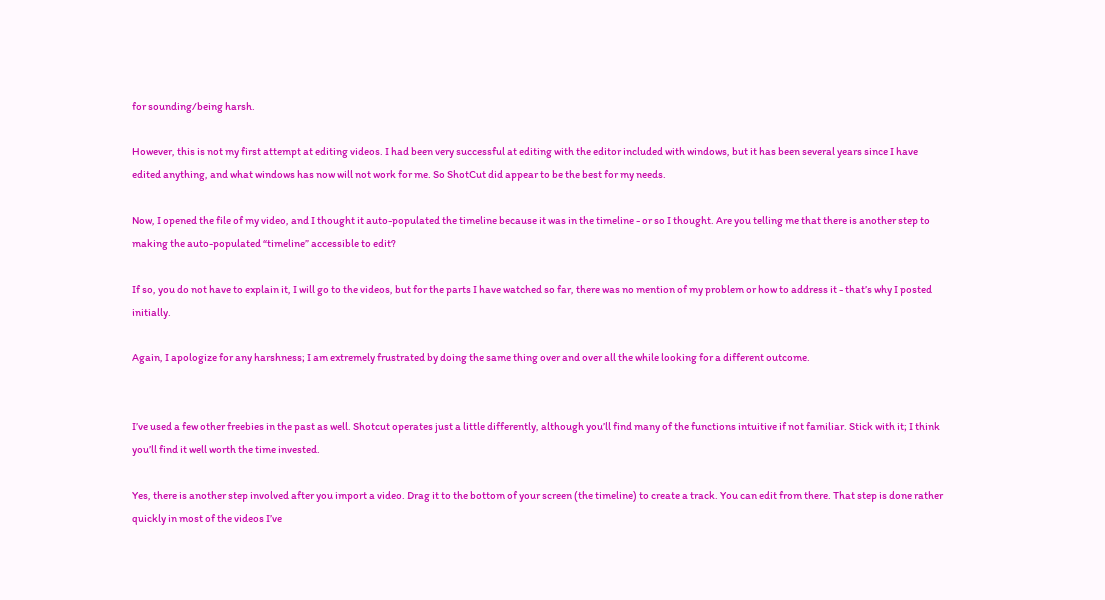for sounding/being harsh.

However, this is not my first attempt at editing videos. I had been very successful at editing with the editor included with windows, but it has been several years since I have edited anything, and what windows has now will not work for me. So ShotCut did appear to be the best for my needs.

Now, I opened the file of my video, and I thought it auto-populated the timeline because it was in the timeline - or so I thought. Are you telling me that there is another step to making the auto-populated “timeline” accessible to edit?

If so, you do not have to explain it, I will go to the videos, but for the parts I have watched so far, there was no mention of my problem or how to address it - that’s why I posted initially.

Again, I apologize for any harshness; I am extremely frustrated by doing the same thing over and over all the while looking for a different outcome.


I’ve used a few other freebies in the past as well. Shotcut operates just a little differently, although you’ll find many of the functions intuitive if not familiar. Stick with it; I think you’ll find it well worth the time invested.

Yes, there is another step involved after you import a video. Drag it to the bottom of your screen (the timeline) to create a track. You can edit from there. That step is done rather quickly in most of the videos I’ve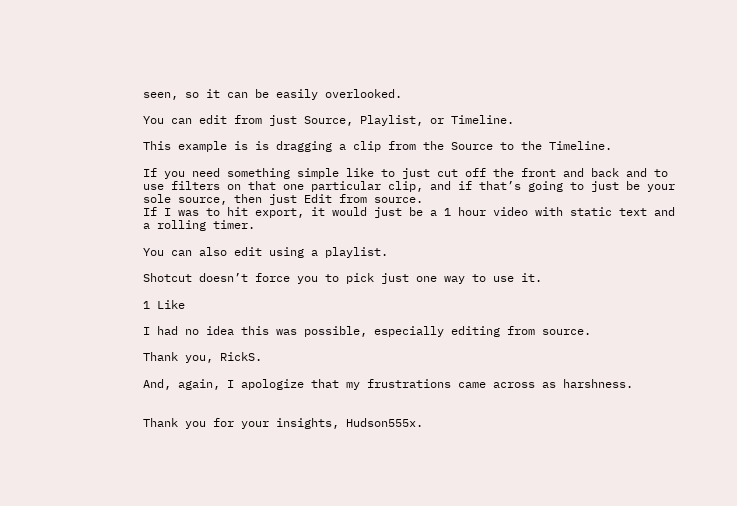seen, so it can be easily overlooked.

You can edit from just Source, Playlist, or Timeline.

This example is is dragging a clip from the Source to the Timeline.

If you need something simple like to just cut off the front and back and to use filters on that one particular clip, and if that’s going to just be your sole source, then just Edit from source.
If I was to hit export, it would just be a 1 hour video with static text and a rolling timer.

You can also edit using a playlist.

Shotcut doesn’t force you to pick just one way to use it.

1 Like

I had no idea this was possible, especially editing from source.

Thank you, RickS.

And, again, I apologize that my frustrations came across as harshness.


Thank you for your insights, Hudson555x.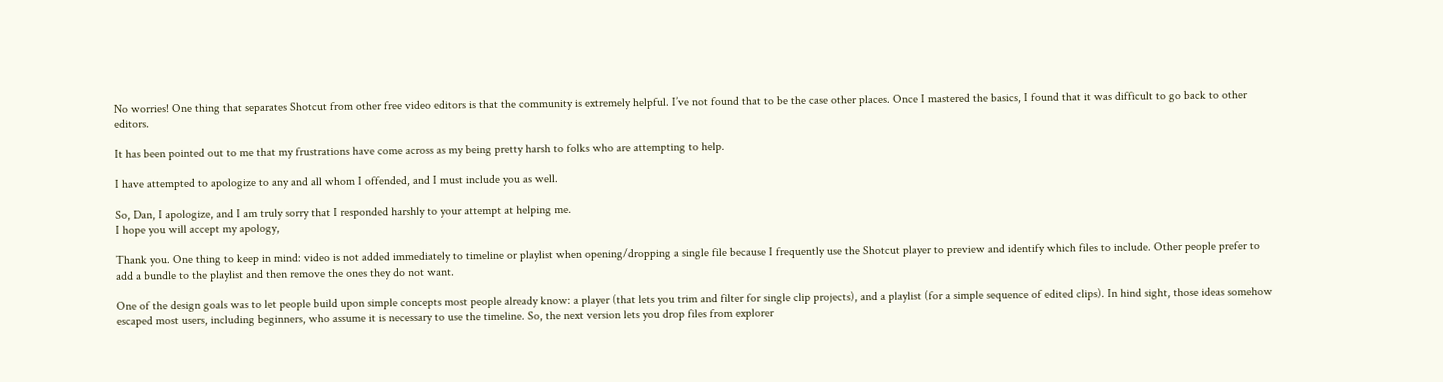No worries! One thing that separates Shotcut from other free video editors is that the community is extremely helpful. I’ve not found that to be the case other places. Once I mastered the basics, I found that it was difficult to go back to other editors.

It has been pointed out to me that my frustrations have come across as my being pretty harsh to folks who are attempting to help.

I have attempted to apologize to any and all whom I offended, and I must include you as well.

So, Dan, I apologize, and I am truly sorry that I responded harshly to your attempt at helping me.
I hope you will accept my apology,

Thank you. One thing to keep in mind: video is not added immediately to timeline or playlist when opening/dropping a single file because I frequently use the Shotcut player to preview and identify which files to include. Other people prefer to add a bundle to the playlist and then remove the ones they do not want.

One of the design goals was to let people build upon simple concepts most people already know: a player (that lets you trim and filter for single clip projects), and a playlist (for a simple sequence of edited clips). In hind sight, those ideas somehow escaped most users, including beginners, who assume it is necessary to use the timeline. So, the next version lets you drop files from explorer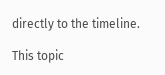directly to the timeline.

This topic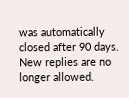was automatically closed after 90 days. New replies are no longer allowed.